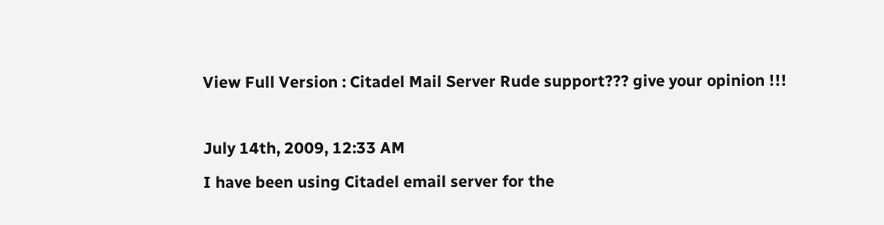View Full Version : Citadel Mail Server Rude support??? give your opinion !!!

July 14th, 2009, 12:33 AM
I have been using Citadel email server for the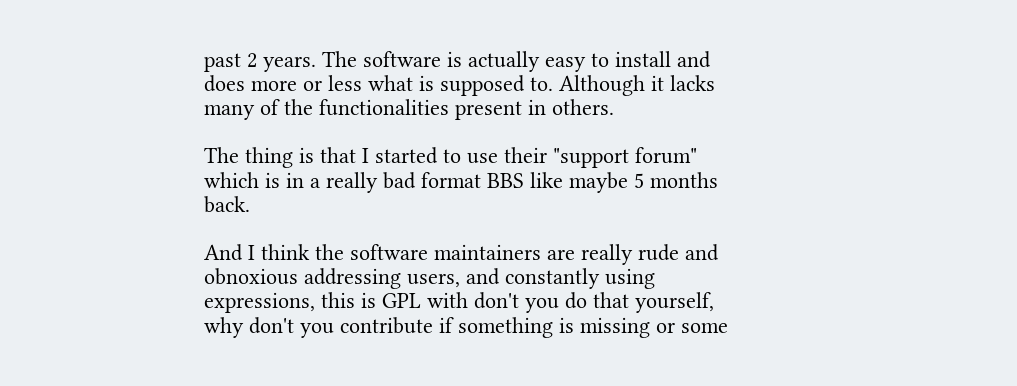past 2 years. The software is actually easy to install and does more or less what is supposed to. Although it lacks many of the functionalities present in others.

The thing is that I started to use their "support forum" which is in a really bad format BBS like maybe 5 months back.

And I think the software maintainers are really rude and obnoxious addressing users, and constantly using expressions, this is GPL with don't you do that yourself, why don't you contribute if something is missing or some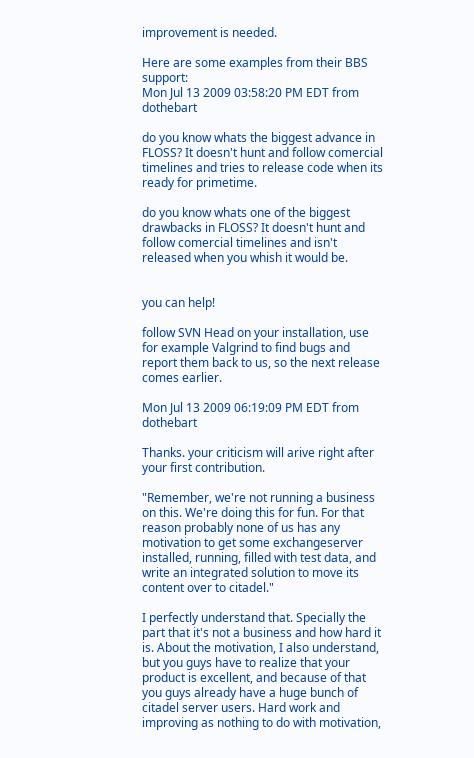improvement is needed.

Here are some examples from their BBS support:
Mon Jul 13 2009 03:58:20 PM EDT from dothebart

do you know whats the biggest advance in FLOSS? It doesn't hunt and follow comercial timelines and tries to release code when its ready for primetime.

do you know whats one of the biggest drawbacks in FLOSS? It doesn't hunt and follow comercial timelines and isn't released when you whish it would be.


you can help!

follow SVN Head on your installation, use for example Valgrind to find bugs and report them back to us, so the next release comes earlier.

Mon Jul 13 2009 06:19:09 PM EDT from dothebart

Thanks. your criticism will arive right after your first contribution.

"Remember, we're not running a business on this. We're doing this for fun. For that reason probably none of us has any motivation to get some exchangeserver installed, running, filled with test data, and write an integrated solution to move its content over to citadel."

I perfectly understand that. Specially the part that it's not a business and how hard it is. About the motivation, I also understand, but you guys have to realize that your product is excellent, and because of that you guys already have a huge bunch of citadel server users. Hard work and improving as nothing to do with motivation,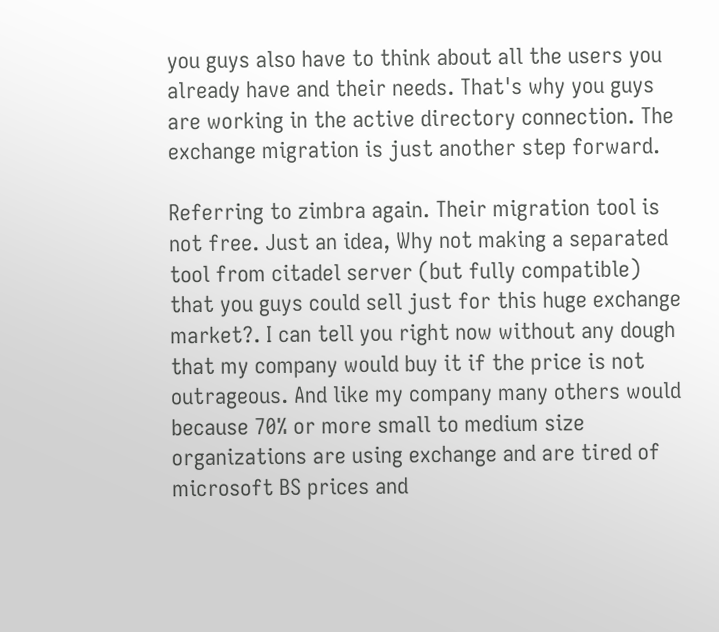you guys also have to think about all the users you already have and their needs. That's why you guys are working in the active directory connection. The exchange migration is just another step forward.

Referring to zimbra again. Their migration tool is not free. Just an idea, Why not making a separated tool from citadel server (but fully compatible) that you guys could sell just for this huge exchange market?. I can tell you right now without any dough that my company would buy it if the price is not outrageous. And like my company many others would because 70% or more small to medium size organizations are using exchange and are tired of microsoft BS prices and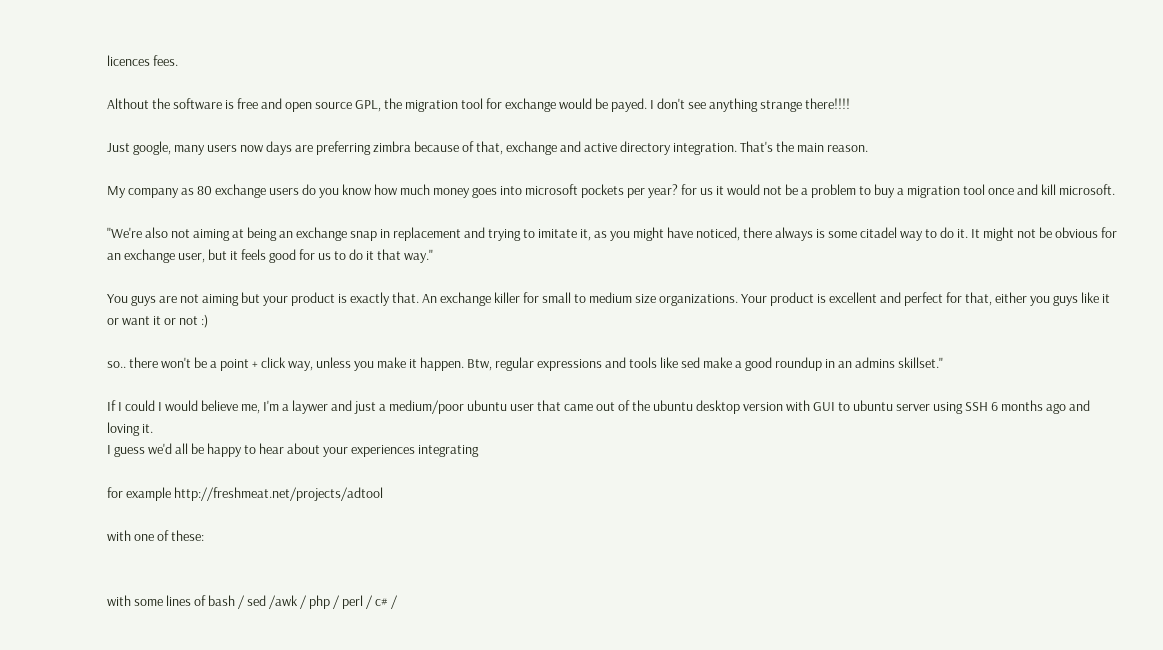licences fees.

Althout the software is free and open source GPL, the migration tool for exchange would be payed. I don't see anything strange there!!!!

Just google, many users now days are preferring zimbra because of that, exchange and active directory integration. That's the main reason.

My company as 80 exchange users do you know how much money goes into microsoft pockets per year? for us it would not be a problem to buy a migration tool once and kill microsoft.

"We're also not aiming at being an exchange snap in replacement and trying to imitate it, as you might have noticed, there always is some citadel way to do it. It might not be obvious for an exchange user, but it feels good for us to do it that way."

You guys are not aiming but your product is exactly that. An exchange killer for small to medium size organizations. Your product is excellent and perfect for that, either you guys like it or want it or not :)

so.. there won't be a point + click way, unless you make it happen. Btw, regular expressions and tools like sed make a good roundup in an admins skillset."

If I could I would believe me, I'm a laywer and just a medium/poor ubuntu user that came out of the ubuntu desktop version with GUI to ubuntu server using SSH 6 months ago and loving it.
I guess we'd all be happy to hear about your experiences integrating

for example http://freshmeat.net/projects/adtool

with one of these:


with some lines of bash / sed /awk / php / perl / c# /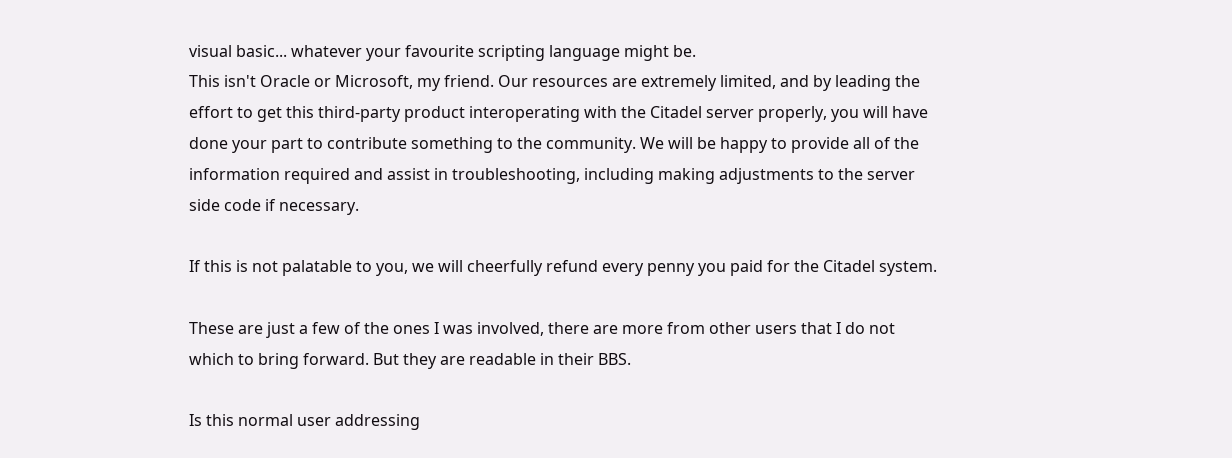visual basic... whatever your favourite scripting language might be.
This isn't Oracle or Microsoft, my friend. Our resources are extremely limited, and by leading the effort to get this third-party product interoperating with the Citadel server properly, you will have done your part to contribute something to the community. We will be happy to provide all of the information required and assist in troubleshooting, including making adjustments to the server side code if necessary.

If this is not palatable to you, we will cheerfully refund every penny you paid for the Citadel system.

These are just a few of the ones I was involved, there are more from other users that I do not which to bring forward. But they are readable in their BBS.

Is this normal user addressing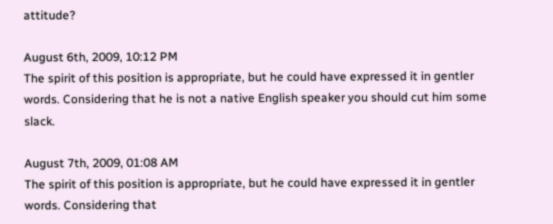attitude?

August 6th, 2009, 10:12 PM
The spirit of this position is appropriate, but he could have expressed it in gentler words. Considering that he is not a native English speaker you should cut him some slack.

August 7th, 2009, 01:08 AM
The spirit of this position is appropriate, but he could have expressed it in gentler words. Considering that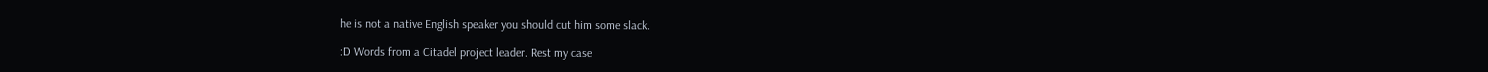he is not a native English speaker you should cut him some slack.

:D Words from a Citadel project leader. Rest my case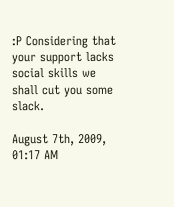:P Considering that your support lacks social skills we shall cut you some slack.

August 7th, 2009, 01:17 AM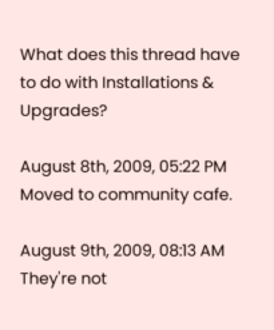What does this thread have to do with Installations & Upgrades?

August 8th, 2009, 05:22 PM
Moved to community cafe.

August 9th, 2009, 08:13 AM
They're not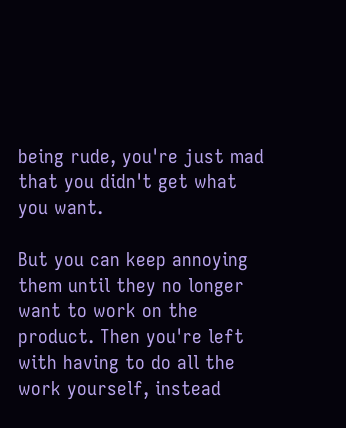being rude, you're just mad that you didn't get what you want.

But you can keep annoying them until they no longer want to work on the product. Then you're left with having to do all the work yourself, instead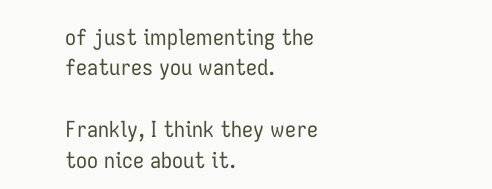of just implementing the features you wanted.

Frankly, I think they were too nice about it.